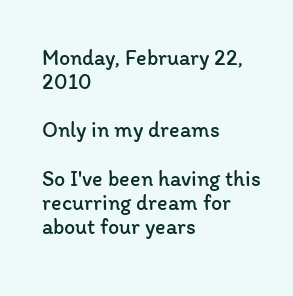Monday, February 22, 2010

Only in my dreams

So I've been having this recurring dream for about four years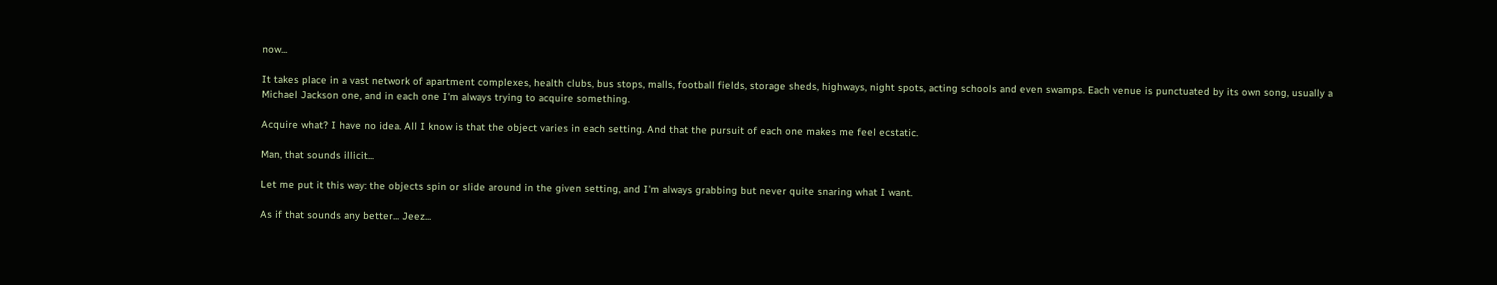now...

It takes place in a vast network of apartment complexes, health clubs, bus stops, malls, football fields, storage sheds, highways, night spots, acting schools and even swamps. Each venue is punctuated by its own song, usually a Michael Jackson one, and in each one I'm always trying to acquire something.

Acquire what? I have no idea. All I know is that the object varies in each setting. And that the pursuit of each one makes me feel ecstatic.

Man, that sounds illicit...

Let me put it this way: the objects spin or slide around in the given setting, and I'm always grabbing but never quite snaring what I want.

As if that sounds any better... Jeez...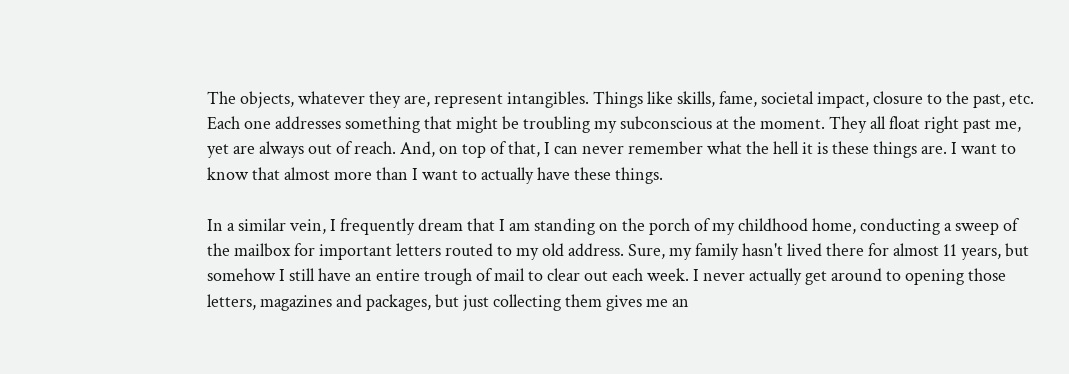The objects, whatever they are, represent intangibles. Things like skills, fame, societal impact, closure to the past, etc. Each one addresses something that might be troubling my subconscious at the moment. They all float right past me, yet are always out of reach. And, on top of that, I can never remember what the hell it is these things are. I want to know that almost more than I want to actually have these things.

In a similar vein, I frequently dream that I am standing on the porch of my childhood home, conducting a sweep of the mailbox for important letters routed to my old address. Sure, my family hasn't lived there for almost 11 years, but somehow I still have an entire trough of mail to clear out each week. I never actually get around to opening those letters, magazines and packages, but just collecting them gives me an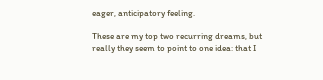eager, anticipatory feeling.

These are my top two recurring dreams, but really they seem to point to one idea: that I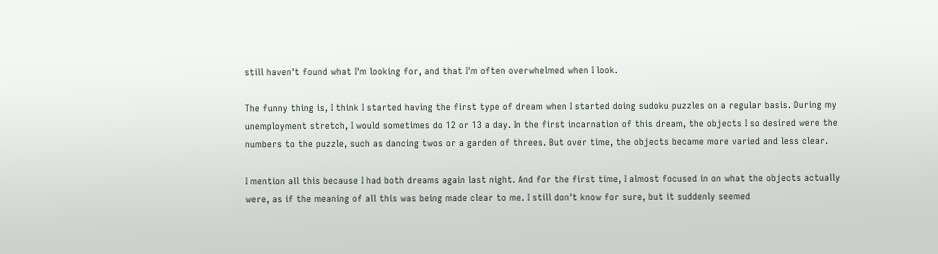still haven't found what I'm looking for, and that I'm often overwhelmed when I look.

The funny thing is, I think I started having the first type of dream when I started doing sudoku puzzles on a regular basis. During my unemployment stretch, I would sometimes do 12 or 13 a day. In the first incarnation of this dream, the objects I so desired were the numbers to the puzzle, such as dancing twos or a garden of threes. But over time, the objects became more varied and less clear.

I mention all this because I had both dreams again last night. And for the first time, I almost focused in on what the objects actually were, as if the meaning of all this was being made clear to me. I still don't know for sure, but it suddenly seemed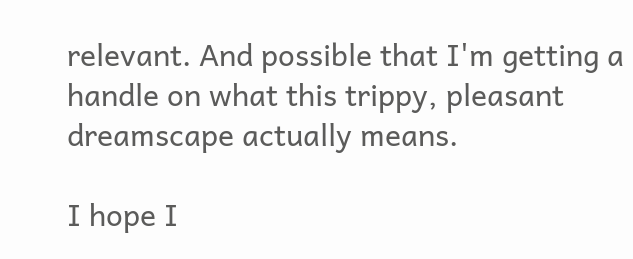relevant. And possible that I'm getting a handle on what this trippy, pleasant dreamscape actually means.

I hope I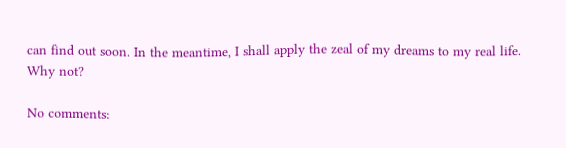can find out soon. In the meantime, I shall apply the zeal of my dreams to my real life. Why not?

No comments: